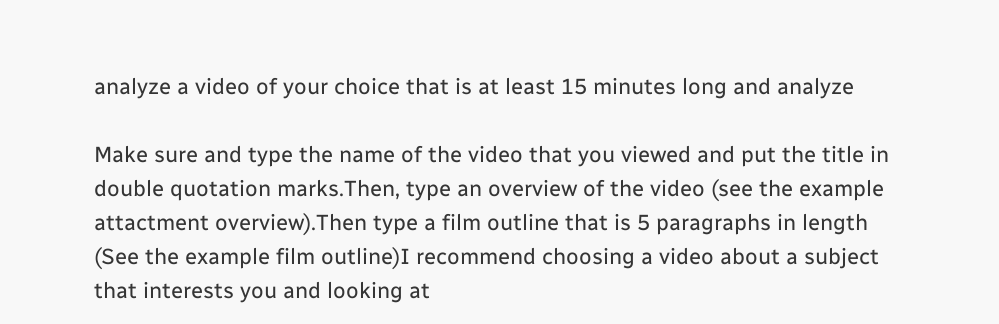analyze a video of your choice that is at least 15 minutes long and analyze

Make sure and type the name of the video that you viewed and put the title in double quotation marks.Then, type an overview of the video (see the example attactment overview).Then type a film outline that is 5 paragraphs in length (See the example film outline)I recommend choosing a video about a subject that interests you and looking at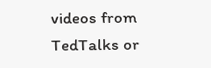videos from TedTalks or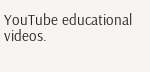YouTube educational videos.